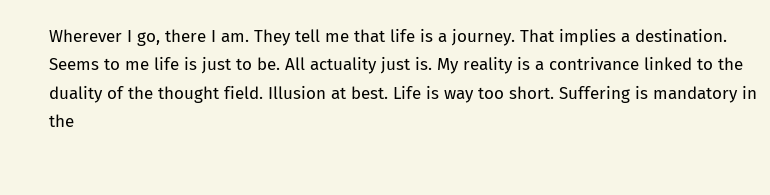Wherever I go, there I am. They tell me that life is a journey. That implies a destination. Seems to me life is just to be. All actuality just is. My reality is a contrivance linked to the duality of the thought field. Illusion at best. Life is way too short. Suffering is mandatory in the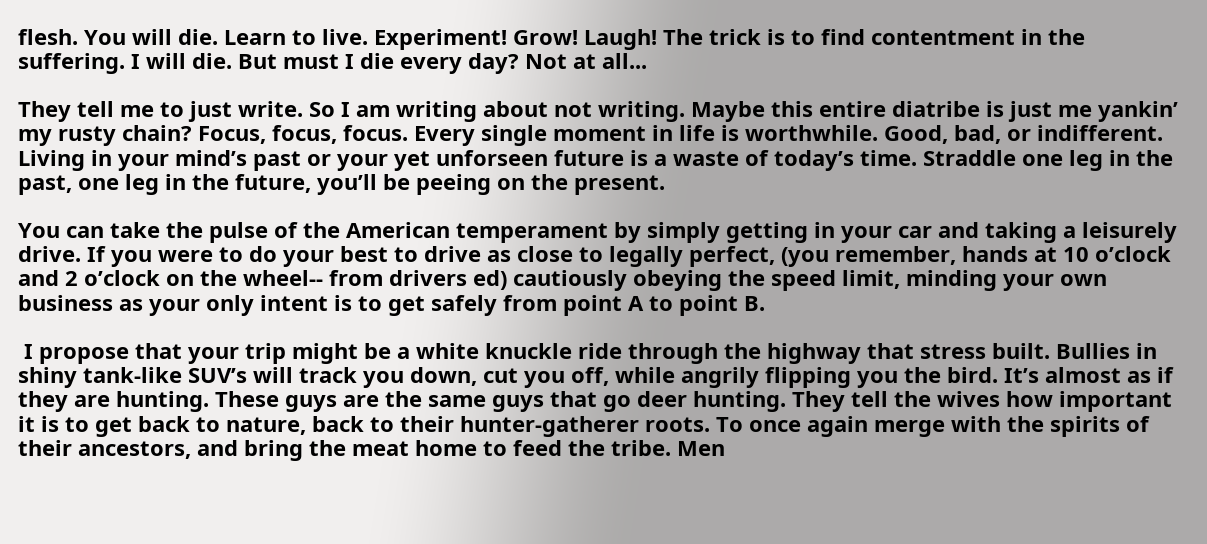flesh. You will die. Learn to live. Experiment! Grow! Laugh! The trick is to find contentment in the suffering. I will die. But must I die every day? Not at all...

They tell me to just write. So I am writing about not writing. Maybe this entire diatribe is just me yankin’ my rusty chain? Focus, focus, focus. Every single moment in life is worthwhile. Good, bad, or indifferent. Living in your mind’s past or your yet unforseen future is a waste of today’s time. Straddle one leg in the past, one leg in the future, you’ll be peeing on the present.

You can take the pulse of the American temperament by simply getting in your car and taking a leisurely drive. If you were to do your best to drive as close to legally perfect, (you remember, hands at 10 o’clock and 2 o’clock on the wheel-- from drivers ed) cautiously obeying the speed limit, minding your own business as your only intent is to get safely from point A to point B.

 I propose that your trip might be a white knuckle ride through the highway that stress built. Bullies in shiny tank-like SUV’s will track you down, cut you off, while angrily flipping you the bird. It’s almost as if they are hunting. These guys are the same guys that go deer hunting. They tell the wives how important it is to get back to nature, back to their hunter-gatherer roots. To once again merge with the spirits of their ancestors, and bring the meat home to feed the tribe. Men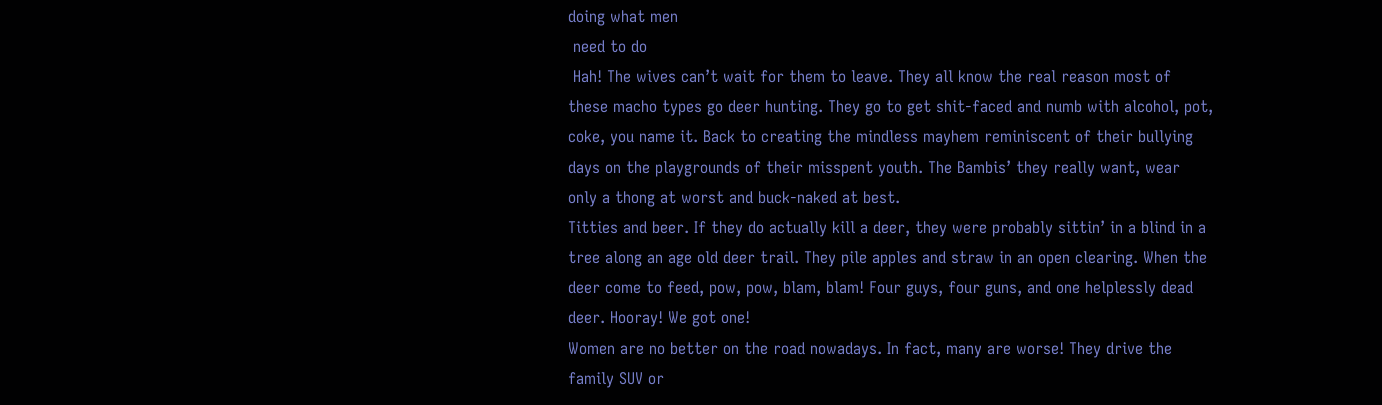doing what men
 need to do
 Hah! The wives can’t wait for them to leave. They all know the real reason most of these macho types go deer hunting. They go to get shit-faced and numb with alcohol, pot, coke, you name it. Back to creating the mindless mayhem reminiscent of their bullying days on the playgrounds of their misspent youth. The Bambis’ they really want, wear only a thong at worst and buck-naked at best.
Titties and beer. If they do actually kill a deer, they were probably sittin’ in a blind in a tree along an age old deer trail. They pile apples and straw in an open clearing. When the deer come to feed, pow, pow, blam, blam! Four guys, four guns, and one helplessly dead deer. Hooray! We got one!
Women are no better on the road nowadays. In fact, many are worse! They drive the family SUV or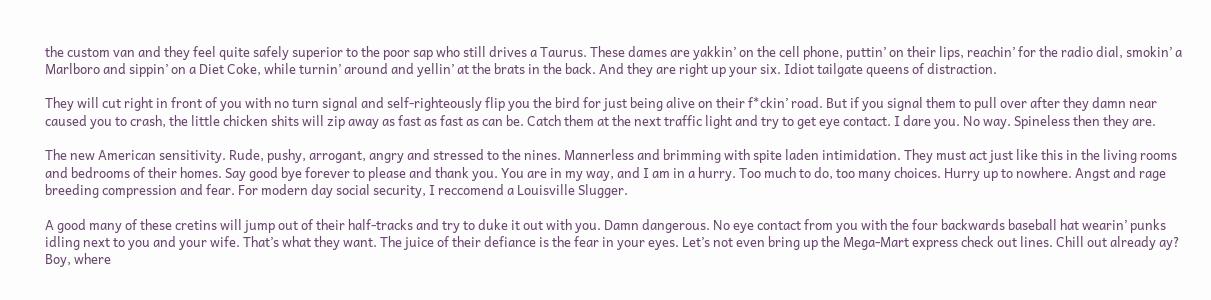the custom van and they feel quite safely superior to the poor sap who still drives a Taurus. These dames are yakkin’ on the cell phone, puttin’ on their lips, reachin’ for the radio dial, smokin’ a Marlboro and sippin’ on a Diet Coke, while turnin’ around and yellin’ at the brats in the back. And they are right up your six. Idiot tailgate queens of distraction.

They will cut right in front of you with no turn signal and self-righteously flip you the bird for just being alive on their f*ckin’ road. But if you signal them to pull over after they damn near caused you to crash, the little chicken shits will zip away as fast as fast as can be. Catch them at the next traffic light and try to get eye contact. I dare you. No way. Spineless then they are.

The new American sensitivity. Rude, pushy, arrogant, angry and stressed to the nines. Mannerless and brimming with spite laden intimidation. They must act just like this in the living rooms and bedrooms of their homes. Say good bye forever to please and thank you. You are in my way, and I am in a hurry. Too much to do, too many choices. Hurry up to nowhere. Angst and rage breeding compression and fear. For modern day social security, I reccomend a Louisville Slugger.

A good many of these cretins will jump out of their half-tracks and try to duke it out with you. Damn dangerous. No eye contact from you with the four backwards baseball hat wearin’ punks idling next to you and your wife. That’s what they want. The juice of their defiance is the fear in your eyes. Let’s not even bring up the Mega-Mart express check out lines. Chill out already ay? Boy, where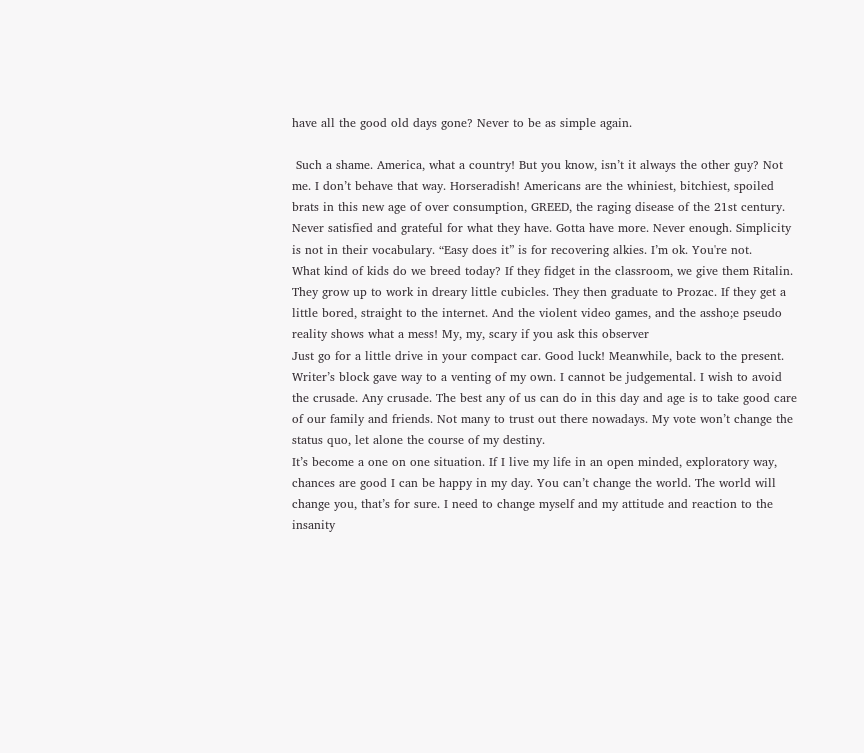have all the good old days gone? Never to be as simple again.

 Such a shame. America, what a country! But you know, isn’t it always the other guy? Not me. I don’t behave that way. Horseradish! Americans are the whiniest, bitchiest, spoiled brats in this new age of over consumption, GREED, the raging disease of the 21st century. Never satisfied and grateful for what they have. Gotta have more. Never enough. Simplicity is not in their vocabulary. “Easy does it” is for recovering alkies. I’m ok. You're not.
What kind of kids do we breed today? If they fidget in the classroom, we give them Ritalin. They grow up to work in dreary little cubicles. They then graduate to Prozac. If they get a little bored, straight to the internet. And the violent video games, and the assho;e pseudo reality shows what a mess! My, my, scary if you ask this observer
Just go for a little drive in your compact car. Good luck! Meanwhile, back to the present. Writer’s block gave way to a venting of my own. I cannot be judgemental. I wish to avoid the crusade. Any crusade. The best any of us can do in this day and age is to take good care of our family and friends. Not many to trust out there nowadays. My vote won’t change the status quo, let alone the course of my destiny.
It’s become a one on one situation. If I live my life in an open minded, exploratory way, chances are good I can be happy in my day. You can’t change the world. The world will change you, that’s for sure. I need to change myself and my attitude and reaction to the insanity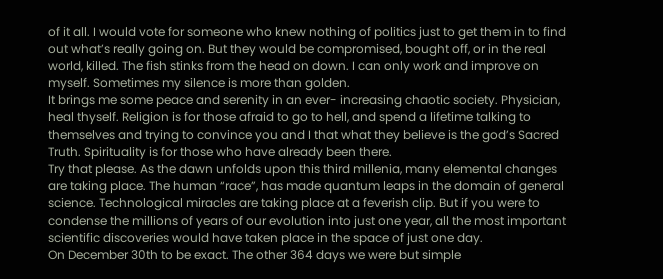of it all. I would vote for someone who knew nothing of politics just to get them in to find out what’s really going on. But they would be compromised, bought off, or in the real world, killed. The fish stinks from the head on down. I can only work and improve on myself. Sometimes my silence is more than golden.
It brings me some peace and serenity in an ever- increasing chaotic society. Physician, heal thyself. Religion is for those afraid to go to hell, and spend a lifetime talking to themselves and trying to convince you and I that what they believe is the god’s Sacred Truth. Spirituality is for those who have already been there.
Try that please. As the dawn unfolds upon this third millenia, many elemental changes are taking place. The human “race”, has made quantum leaps in the domain of general science. Technological miracles are taking place at a feverish clip. But if you were to condense the millions of years of our evolution into just one year, all the most important scientific discoveries would have taken place in the space of just one day.
On December 30th to be exact. The other 364 days we were but simple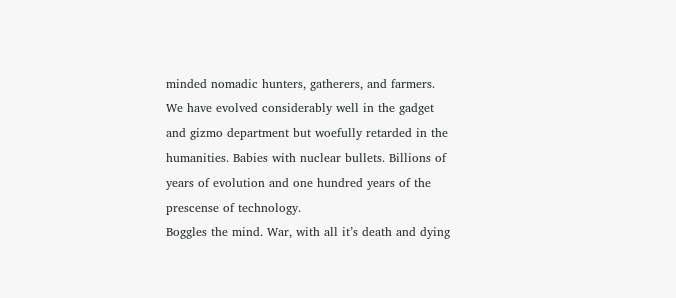minded nomadic hunters, gatherers, and farmers. We have evolved considerably well in the gadget and gizmo department but woefully retarded in the humanities. Babies with nuclear bullets. Billions of years of evolution and one hundred years of the prescense of technology.
Boggles the mind. War, with all it’s death and dying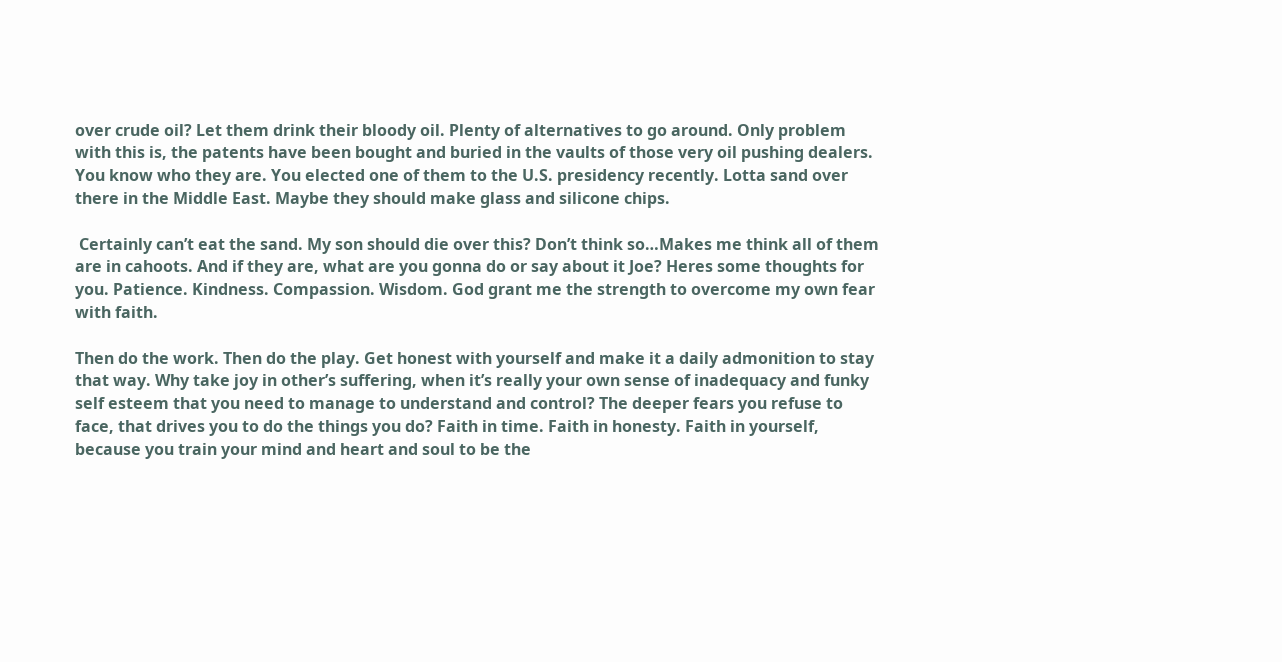over crude oil? Let them drink their bloody oil. Plenty of alternatives to go around. Only problem with this is, the patents have been bought and buried in the vaults of those very oil pushing dealers. You know who they are. You elected one of them to the U.S. presidency recently. Lotta sand over there in the Middle East. Maybe they should make glass and silicone chips.

 Certainly can’t eat the sand. My son should die over this? Don’t think so…Makes me think all of them are in cahoots. And if they are, what are you gonna do or say about it Joe? Heres some thoughts for you. Patience. Kindness. Compassion. Wisdom. God grant me the strength to overcome my own fear with faith.

Then do the work. Then do the play. Get honest with yourself and make it a daily admonition to stay that way. Why take joy in other’s suffering, when it’s really your own sense of inadequacy and funky self esteem that you need to manage to understand and control? The deeper fears you refuse to face, that drives you to do the things you do? Faith in time. Faith in honesty. Faith in yourself, because you train your mind and heart and soul to be the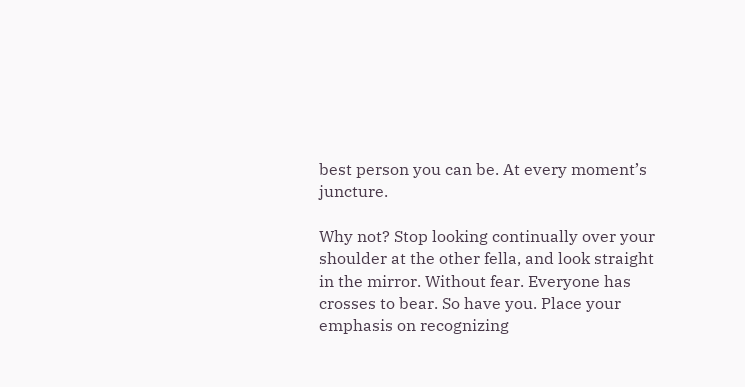best person you can be. At every moment’s juncture.

Why not? Stop looking continually over your shoulder at the other fella, and look straight in the mirror. Without fear. Everyone has crosses to bear. So have you. Place your emphasis on recognizing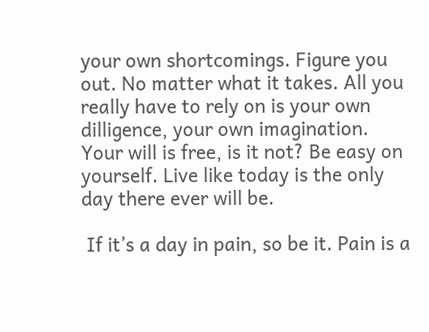your own shortcomings. Figure you out. No matter what it takes. All you really have to rely on is your own dilligence, your own imagination. Your will is free, is it not? Be easy on yourself. Live like today is the only day there ever will be.

 If it’s a day in pain, so be it. Pain is a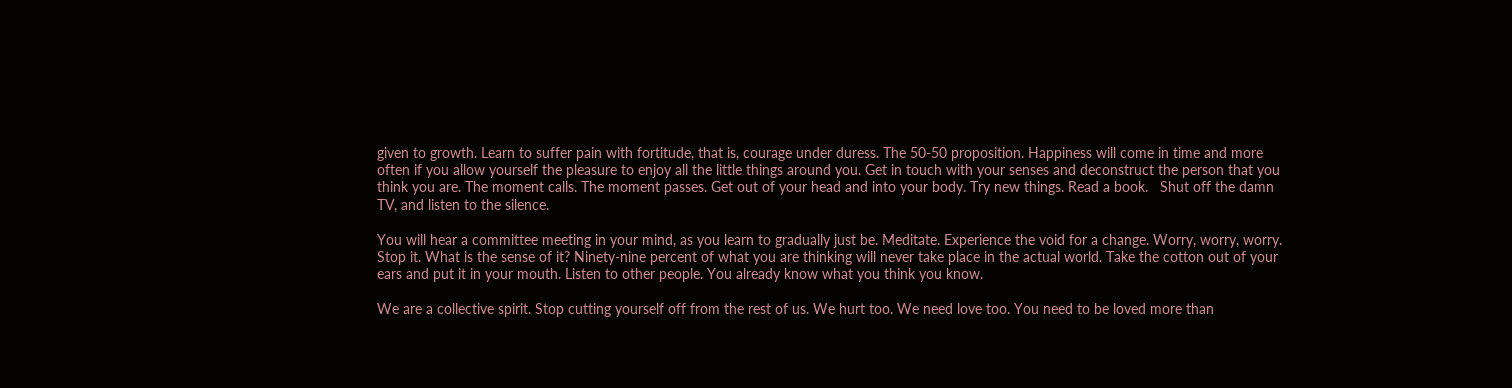given to growth. Learn to suffer pain with fortitude, that is, courage under duress. The 50-50 proposition. Happiness will come in time and more often if you allow yourself the pleasure to enjoy all the little things around you. Get in touch with your senses and deconstruct the person that you think you are. The moment calls. The moment passes. Get out of your head and into your body. Try new things. Read a book.   Shut off the damn TV, and listen to the silence.

You will hear a committee meeting in your mind, as you learn to gradually just be. Meditate. Experience the void for a change. Worry, worry, worry. Stop it. What is the sense of it? Ninety-nine percent of what you are thinking will never take place in the actual world. Take the cotton out of your ears and put it in your mouth. Listen to other people. You already know what you think you know.

We are a collective spirit. Stop cutting yourself off from the rest of us. We hurt too. We need love too. You need to be loved more than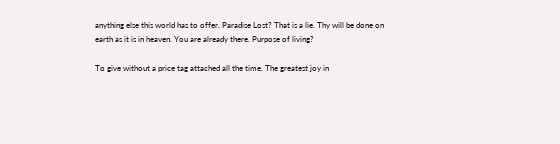anything else this world has to offer. Paradise Lost? That is a lie. Thy will be done on earth as it is in heaven. You are already there. Purpose of living?

To give without a price tag attached all the time. The greatest joy in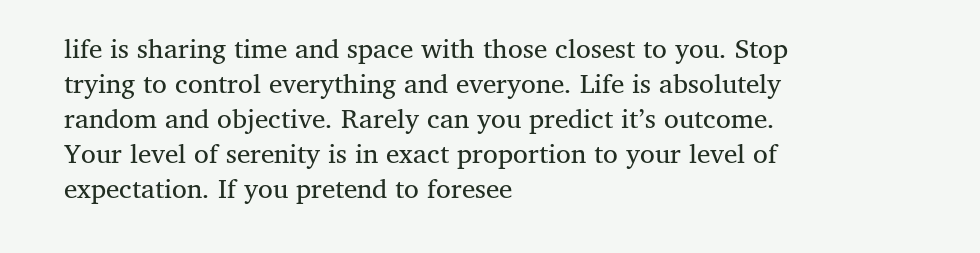life is sharing time and space with those closest to you. Stop trying to control everything and everyone. Life is absolutely random and objective. Rarely can you predict it’s outcome. Your level of serenity is in exact proportion to your level of expectation. If you pretend to foresee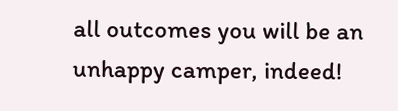all outcomes you will be an unhappy camper, indeed!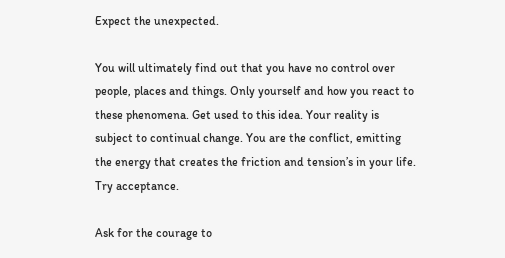Expect the unexpected.

You will ultimately find out that you have no control over people, places and things. Only yourself and how you react to these phenomena. Get used to this idea. Your reality is subject to continual change. You are the conflict, emitting the energy that creates the friction and tension’s in your life. Try acceptance.

Ask for the courage to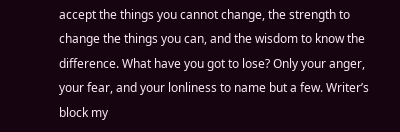accept the things you cannot change, the strength to change the things you can, and the wisdom to know the difference. What have you got to lose? Only your anger, your fear, and your lonliness to name but a few. Writer’s block my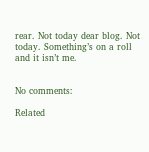rear. Not today dear blog. Not today. Something’s on a roll and it isn’t me.


No comments:

Related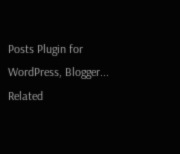Posts Plugin for WordPress, Blogger...
Related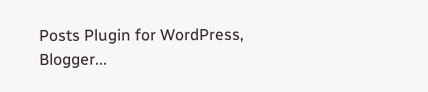Posts Plugin for WordPress, Blogger...